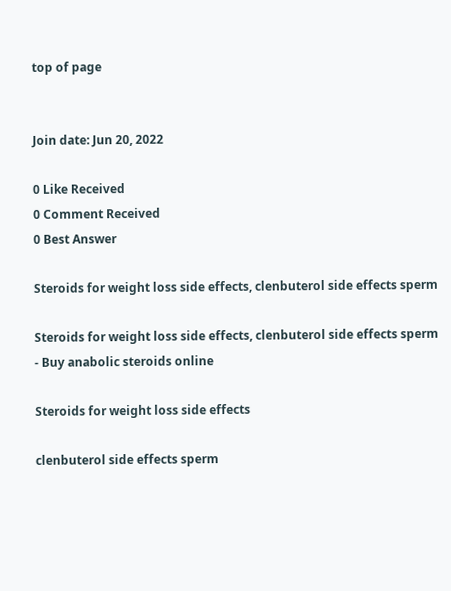top of page


Join date: Jun 20, 2022

0 Like Received
0 Comment Received
0 Best Answer

Steroids for weight loss side effects, clenbuterol side effects sperm

Steroids for weight loss side effects, clenbuterol side effects sperm - Buy anabolic steroids online

Steroids for weight loss side effects

clenbuterol side effects sperm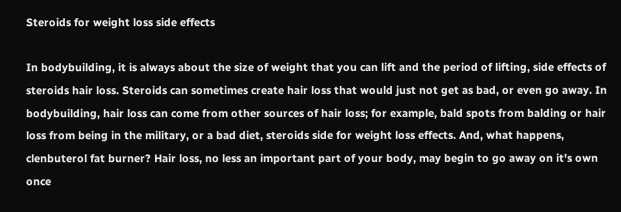Steroids for weight loss side effects

In bodybuilding, it is always about the size of weight that you can lift and the period of lifting, side effects of steroids hair loss. Steroids can sometimes create hair loss that would just not get as bad, or even go away. In bodybuilding, hair loss can come from other sources of hair loss; for example, bald spots from balding or hair loss from being in the military, or a bad diet, steroids side for weight loss effects. And, what happens, clenbuterol fat burner? Hair loss, no less an important part of your body, may begin to go away on it's own once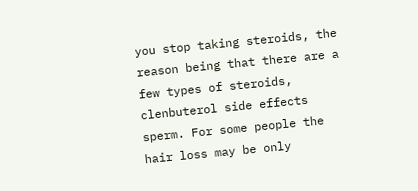you stop taking steroids, the reason being that there are a few types of steroids, clenbuterol side effects sperm. For some people the hair loss may be only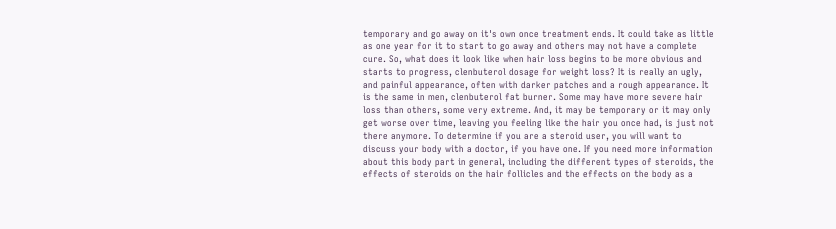temporary and go away on it's own once treatment ends. It could take as little as one year for it to start to go away and others may not have a complete cure. So, what does it look like when hair loss begins to be more obvious and starts to progress, clenbuterol dosage for weight loss? It is really an ugly, and painful appearance, often with darker patches and a rough appearance. It is the same in men, clenbuterol fat burner. Some may have more severe hair loss than others, some very extreme. And, it may be temporary or it may only get worse over time, leaving you feeling like the hair you once had, is just not there anymore. To determine if you are a steroid user, you will want to discuss your body with a doctor, if you have one. If you need more information about this body part in general, including the different types of steroids, the effects of steroids on the hair follicles and the effects on the body as a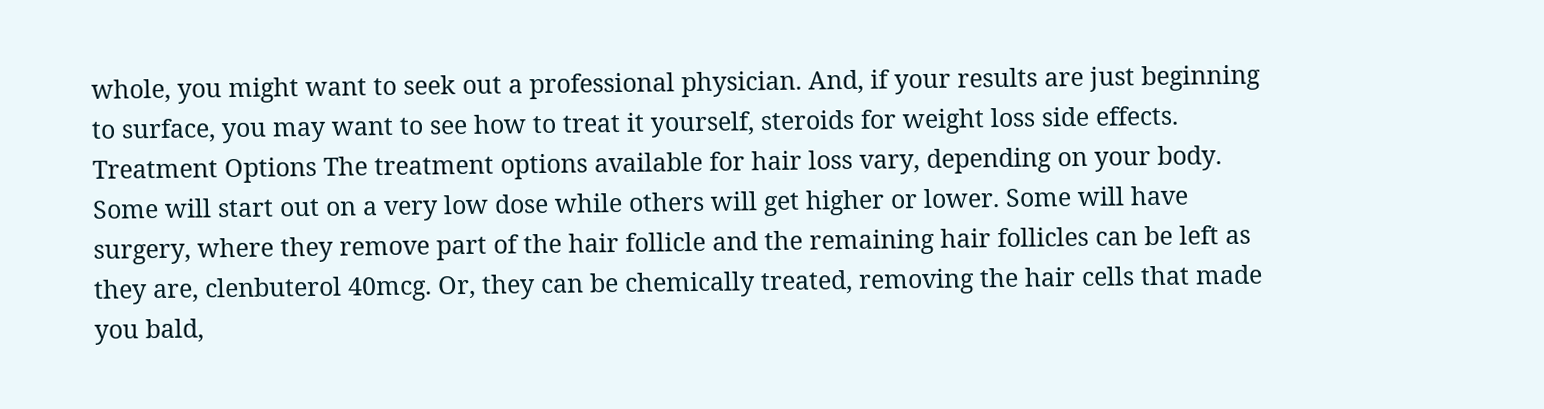whole, you might want to seek out a professional physician. And, if your results are just beginning to surface, you may want to see how to treat it yourself, steroids for weight loss side effects. Treatment Options The treatment options available for hair loss vary, depending on your body. Some will start out on a very low dose while others will get higher or lower. Some will have surgery, where they remove part of the hair follicle and the remaining hair follicles can be left as they are, clenbuterol 40mcg. Or, they can be chemically treated, removing the hair cells that made you bald,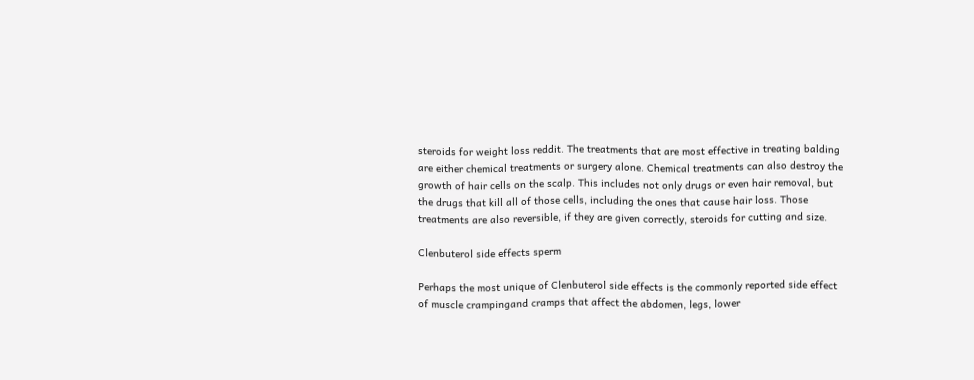steroids for weight loss reddit. The treatments that are most effective in treating balding are either chemical treatments or surgery alone. Chemical treatments can also destroy the growth of hair cells on the scalp. This includes not only drugs or even hair removal, but the drugs that kill all of those cells, including the ones that cause hair loss. Those treatments are also reversible, if they are given correctly, steroids for cutting and size.

Clenbuterol side effects sperm

Perhaps the most unique of Clenbuterol side effects is the commonly reported side effect of muscle crampingand cramps that affect the abdomen, legs, lower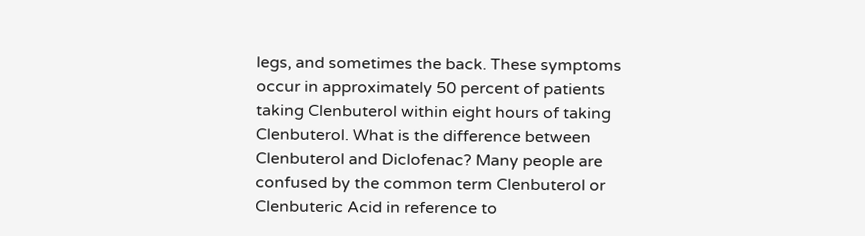legs, and sometimes the back. These symptoms occur in approximately 50 percent of patients taking Clenbuterol within eight hours of taking Clenbuterol. What is the difference between Clenbuterol and Diclofenac? Many people are confused by the common term Clenbuterol or Clenbuteric Acid in reference to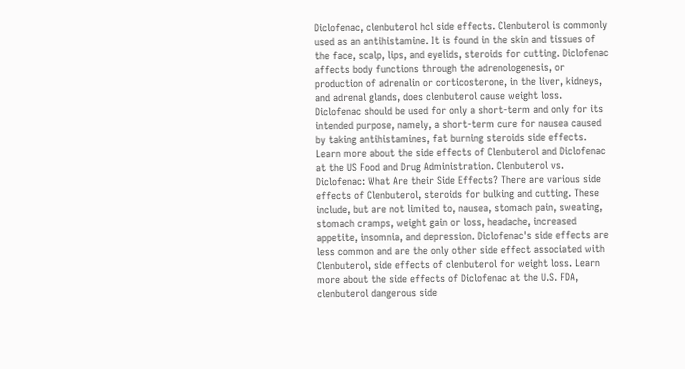Diclofenac, clenbuterol hcl side effects. Clenbuterol is commonly used as an antihistamine. It is found in the skin and tissues of the face, scalp, lips, and eyelids, steroids for cutting. Diclofenac affects body functions through the adrenologenesis, or production of adrenalin or corticosterone, in the liver, kidneys, and adrenal glands, does clenbuterol cause weight loss. Diclofenac should be used for only a short-term and only for its intended purpose, namely, a short-term cure for nausea caused by taking antihistamines, fat burning steroids side effects. Learn more about the side effects of Clenbuterol and Diclofenac at the US Food and Drug Administration. Clenbuterol vs. Diclofenac: What Are their Side Effects? There are various side effects of Clenbuterol, steroids for bulking and cutting. These include, but are not limited to, nausea, stomach pain, sweating, stomach cramps, weight gain or loss, headache, increased appetite, insomnia, and depression. Diclofenac's side effects are less common and are the only other side effect associated with Clenbuterol, side effects of clenbuterol for weight loss. Learn more about the side effects of Diclofenac at the U.S. FDA, clenbuterol dangerous side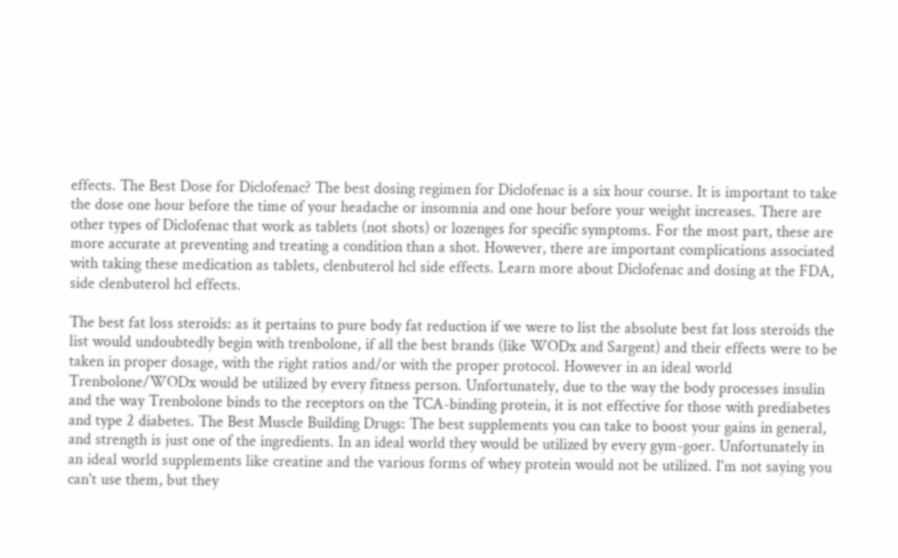effects. The Best Dose for Diclofenac? The best dosing regimen for Diclofenac is a six hour course. It is important to take the dose one hour before the time of your headache or insomnia and one hour before your weight increases. There are other types of Diclofenac that work as tablets (not shots) or lozenges for specific symptoms. For the most part, these are more accurate at preventing and treating a condition than a shot. However, there are important complications associated with taking these medication as tablets, clenbuterol hcl side effects. Learn more about Diclofenac and dosing at the FDA, side clenbuterol hcl effects.

The best fat loss steroids: as it pertains to pure body fat reduction if we were to list the absolute best fat loss steroids the list would undoubtedly begin with trenbolone, if all the best brands (like WODx and Sargent) and their effects were to be taken in proper dosage, with the right ratios and/or with the proper protocol. However in an ideal world Trenbolone/WODx would be utilized by every fitness person. Unfortunately, due to the way the body processes insulin and the way Trenbolone binds to the receptors on the TCA-binding protein, it is not effective for those with prediabetes and type 2 diabetes. The Best Muscle Building Drugs: The best supplements you can take to boost your gains in general, and strength is just one of the ingredients. In an ideal world they would be utilized by every gym-goer. Unfortunately in an ideal world supplements like creatine and the various forms of whey protein would not be utilized. I'm not saying you can't use them, but they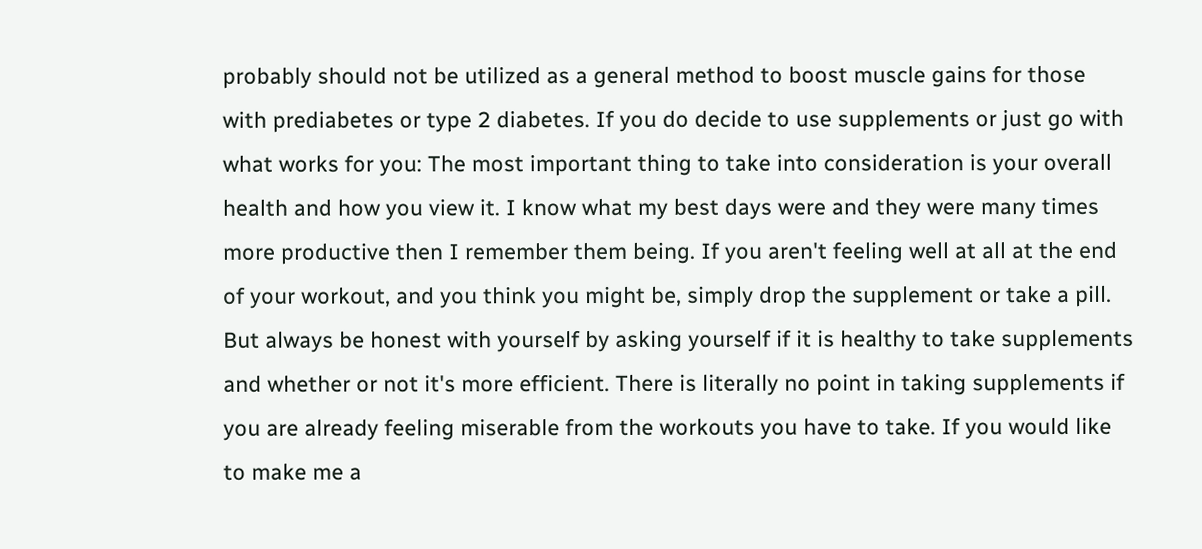probably should not be utilized as a general method to boost muscle gains for those with prediabetes or type 2 diabetes. If you do decide to use supplements or just go with what works for you: The most important thing to take into consideration is your overall health and how you view it. I know what my best days were and they were many times more productive then I remember them being. If you aren't feeling well at all at the end of your workout, and you think you might be, simply drop the supplement or take a pill. But always be honest with yourself by asking yourself if it is healthy to take supplements and whether or not it's more efficient. There is literally no point in taking supplements if you are already feeling miserable from the workouts you have to take. If you would like to make me a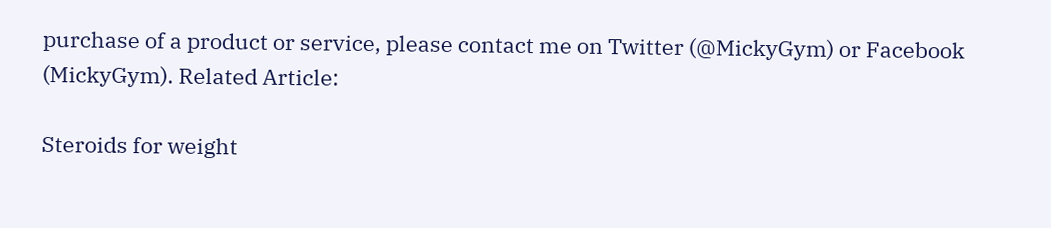purchase of a product or service, please contact me on Twitter (@MickyGym) or Facebook (MickyGym). Related Article:

Steroids for weight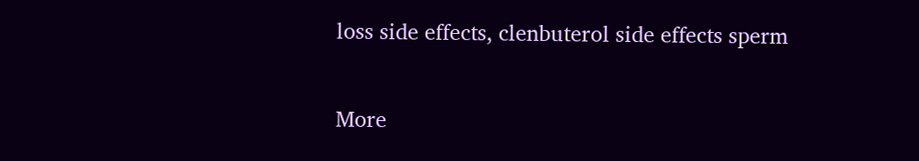loss side effects, clenbuterol side effects sperm

More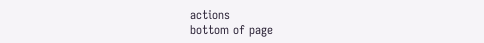actions
bottom of page